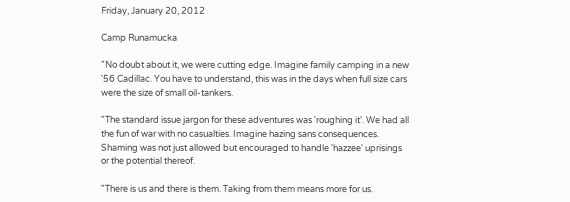Friday, January 20, 2012

Camp Runamucka

"No doubt about it, we were cutting edge. Imagine family camping in a new '56 Cadillac. You have to understand, this was in the days when full size cars were the size of small oil-tankers.

"The standard issue jargon for these adventures was 'roughing it'. We had all the fun of war with no casualties. Imagine hazing sans consequences. Shaming was not just allowed but encouraged to handle 'hazzee' uprisings or the potential thereof.

"There is us and there is them. Taking from them means more for us.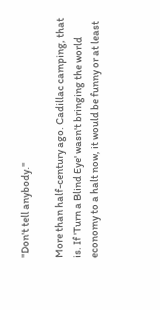"Don't tell anybody."

More than half-century ago. Cadillac camping, that is. If 'Turn a Blind Eye' wasn't bringing the world economy to a halt now, it would be funny or at least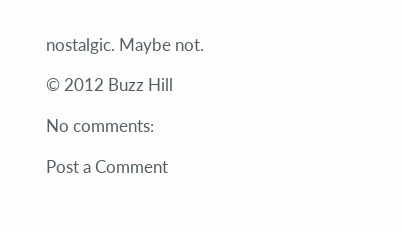nostalgic. Maybe not.

© 2012 Buzz Hill

No comments:

Post a Comment